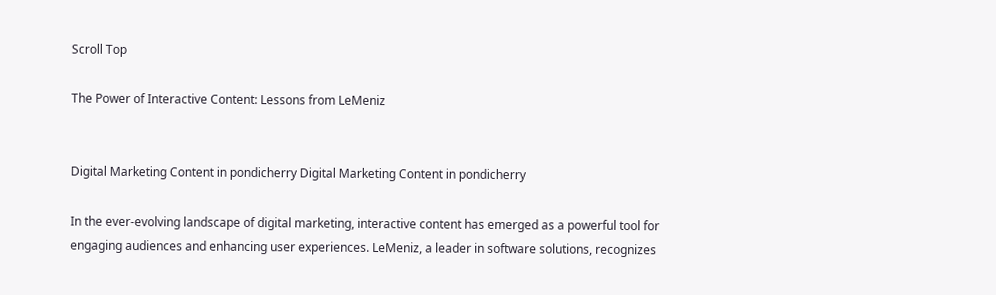Scroll Top

The Power of Interactive Content: Lessons from LeMeniz


Digital Marketing Content in pondicherry Digital Marketing Content in pondicherry

In the ever-evolving landscape of digital marketing, interactive content has emerged as a powerful tool for engaging audiences and enhancing user experiences. LeMeniz, a leader in software solutions, recognizes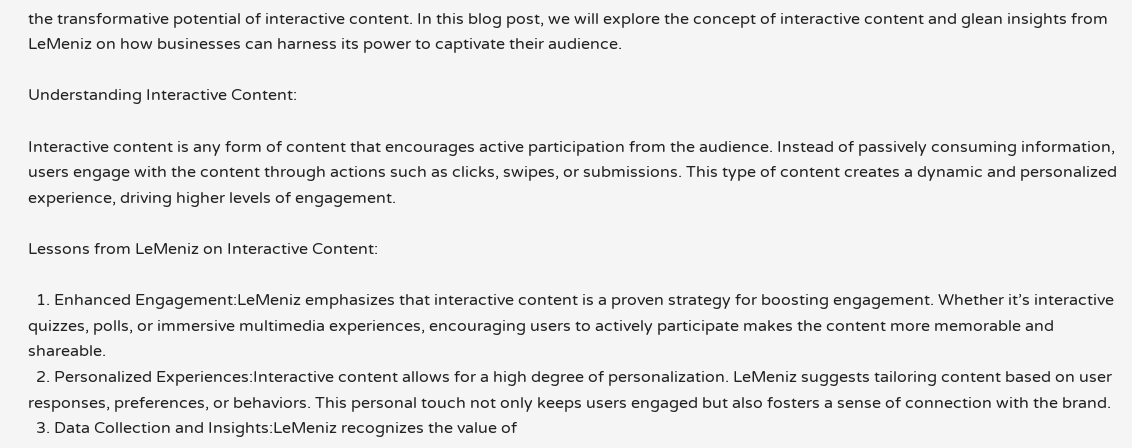the transformative potential of interactive content. In this blog post, we will explore the concept of interactive content and glean insights from LeMeniz on how businesses can harness its power to captivate their audience.

Understanding Interactive Content:

Interactive content is any form of content that encourages active participation from the audience. Instead of passively consuming information, users engage with the content through actions such as clicks, swipes, or submissions. This type of content creates a dynamic and personalized experience, driving higher levels of engagement.

Lessons from LeMeniz on Interactive Content:

  1. Enhanced Engagement:LeMeniz emphasizes that interactive content is a proven strategy for boosting engagement. Whether it’s interactive quizzes, polls, or immersive multimedia experiences, encouraging users to actively participate makes the content more memorable and shareable.
  2. Personalized Experiences:Interactive content allows for a high degree of personalization. LeMeniz suggests tailoring content based on user responses, preferences, or behaviors. This personal touch not only keeps users engaged but also fosters a sense of connection with the brand.
  3. Data Collection and Insights:LeMeniz recognizes the value of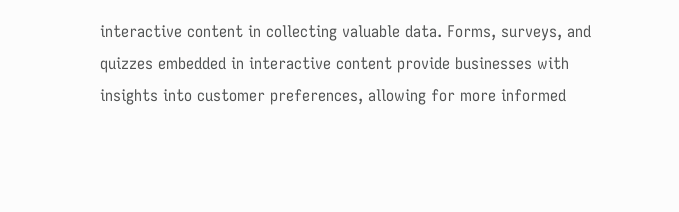interactive content in collecting valuable data. Forms, surveys, and quizzes embedded in interactive content provide businesses with insights into customer preferences, allowing for more informed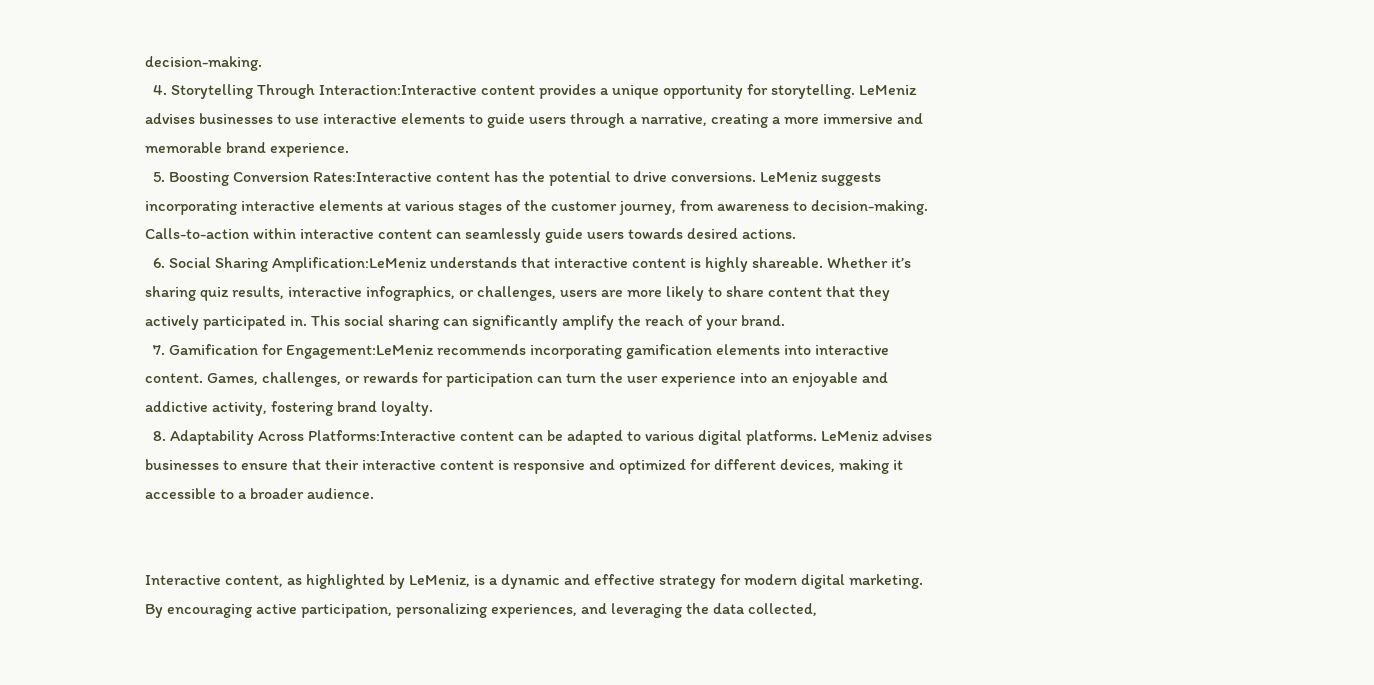decision-making.
  4. Storytelling Through Interaction:Interactive content provides a unique opportunity for storytelling. LeMeniz advises businesses to use interactive elements to guide users through a narrative, creating a more immersive and memorable brand experience.
  5. Boosting Conversion Rates:Interactive content has the potential to drive conversions. LeMeniz suggests incorporating interactive elements at various stages of the customer journey, from awareness to decision-making. Calls-to-action within interactive content can seamlessly guide users towards desired actions.
  6. Social Sharing Amplification:LeMeniz understands that interactive content is highly shareable. Whether it’s sharing quiz results, interactive infographics, or challenges, users are more likely to share content that they actively participated in. This social sharing can significantly amplify the reach of your brand.
  7. Gamification for Engagement:LeMeniz recommends incorporating gamification elements into interactive content. Games, challenges, or rewards for participation can turn the user experience into an enjoyable and addictive activity, fostering brand loyalty.
  8. Adaptability Across Platforms:Interactive content can be adapted to various digital platforms. LeMeniz advises businesses to ensure that their interactive content is responsive and optimized for different devices, making it accessible to a broader audience.


Interactive content, as highlighted by LeMeniz, is a dynamic and effective strategy for modern digital marketing. By encouraging active participation, personalizing experiences, and leveraging the data collected,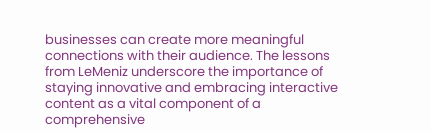businesses can create more meaningful connections with their audience. The lessons from LeMeniz underscore the importance of staying innovative and embracing interactive content as a vital component of a comprehensive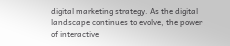digital marketing strategy. As the digital landscape continues to evolve, the power of interactive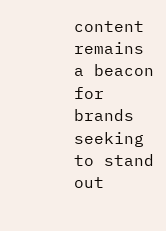content remains a beacon for brands seeking to stand out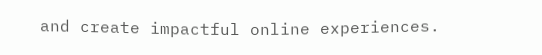and create impactful online experiences.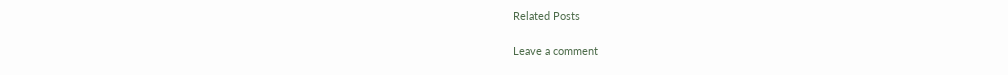Related Posts

Leave a comment